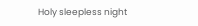Holy sleepless night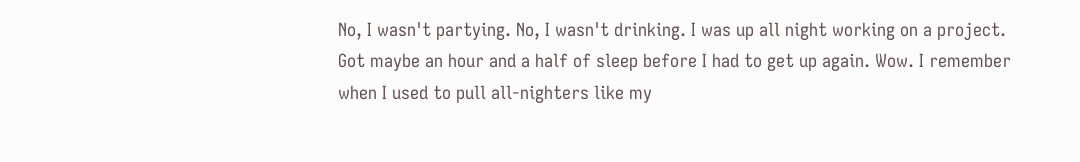No, I wasn't partying. No, I wasn't drinking. I was up all night working on a project. Got maybe an hour and a half of sleep before I had to get up again. Wow. I remember when I used to pull all-nighters like my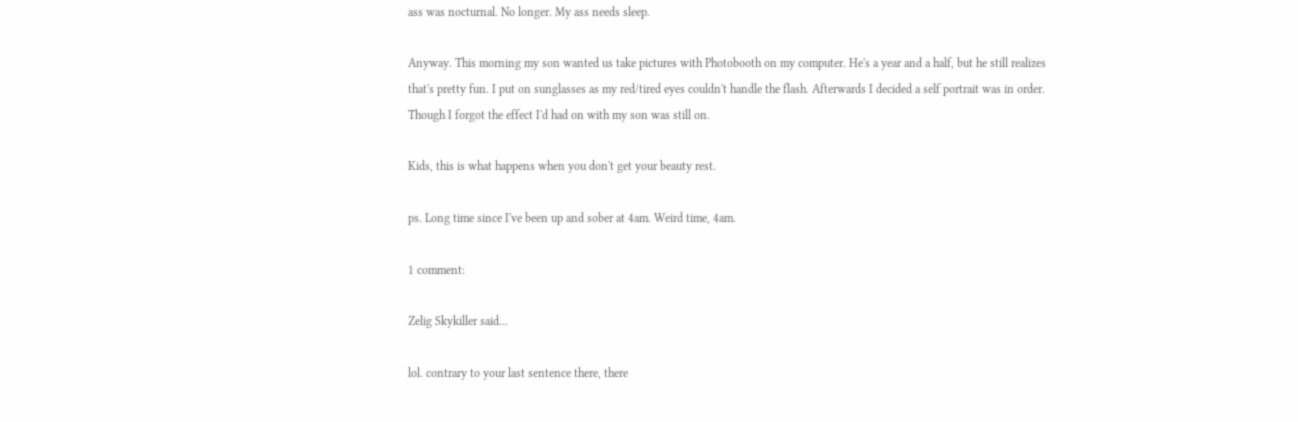ass was nocturnal. No longer. My ass needs sleep.

Anyway. This morning my son wanted us take pictures with Photobooth on my computer. He's a year and a half, but he still realizes that's pretty fun. I put on sunglasses as my red/tired eyes couldn't handle the flash. Afterwards I decided a self portrait was in order. Though I forgot the effect I'd had on with my son was still on.

Kids, this is what happens when you don't get your beauty rest.

ps. Long time since I've been up and sober at 4am. Weird time, 4am.

1 comment:

Zelig Skykiller said...

lol. contrary to your last sentence there, there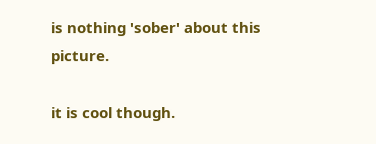is nothing 'sober' about this picture.

it is cool though.